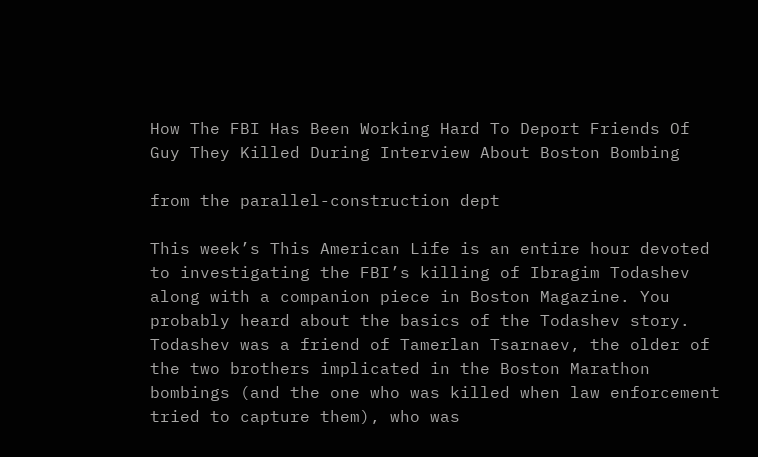How The FBI Has Been Working Hard To Deport Friends Of Guy They Killed During Interview About Boston Bombing

from the parallel-construction dept

This week’s This American Life is an entire hour devoted to investigating the FBI’s killing of Ibragim Todashev along with a companion piece in Boston Magazine. You probably heard about the basics of the Todashev story. Todashev was a friend of Tamerlan Tsarnaev, the older of the two brothers implicated in the Boston Marathon bombings (and the one who was killed when law enforcement tried to capture them), who was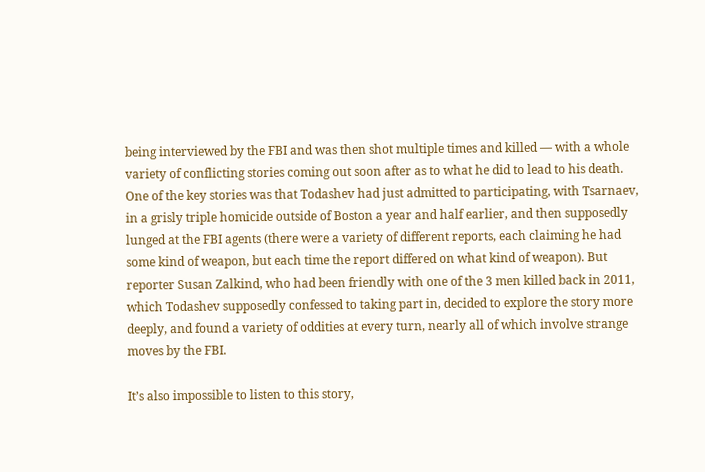being interviewed by the FBI and was then shot multiple times and killed — with a whole variety of conflicting stories coming out soon after as to what he did to lead to his death. One of the key stories was that Todashev had just admitted to participating, with Tsarnaev, in a grisly triple homicide outside of Boston a year and half earlier, and then supposedly lunged at the FBI agents (there were a variety of different reports, each claiming he had some kind of weapon, but each time the report differed on what kind of weapon). But reporter Susan Zalkind, who had been friendly with one of the 3 men killed back in 2011, which Todashev supposedly confessed to taking part in, decided to explore the story more deeply, and found a variety of oddities at every turn, nearly all of which involve strange moves by the FBI.

It’s also impossible to listen to this story,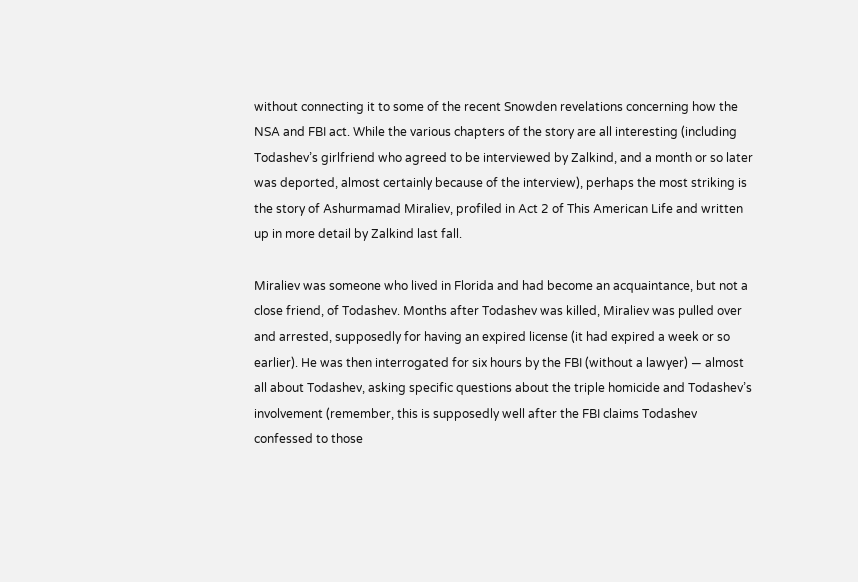without connecting it to some of the recent Snowden revelations concerning how the NSA and FBI act. While the various chapters of the story are all interesting (including Todashev’s girlfriend who agreed to be interviewed by Zalkind, and a month or so later was deported, almost certainly because of the interview), perhaps the most striking is the story of Ashurmamad Miraliev, profiled in Act 2 of This American Life and written up in more detail by Zalkind last fall.

Miraliev was someone who lived in Florida and had become an acquaintance, but not a close friend, of Todashev. Months after Todashev was killed, Miraliev was pulled over and arrested, supposedly for having an expired license (it had expired a week or so earlier). He was then interrogated for six hours by the FBI (without a lawyer) — almost all about Todashev, asking specific questions about the triple homicide and Todashev’s involvement (remember, this is supposedly well after the FBI claims Todashev confessed to those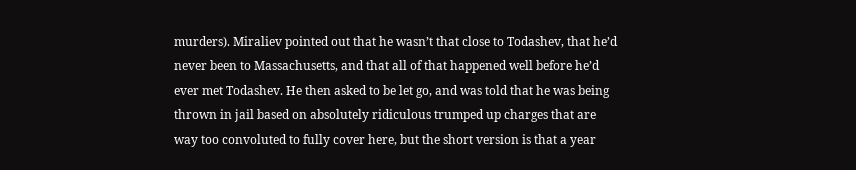murders). Miraliev pointed out that he wasn’t that close to Todashev, that he’d never been to Massachusetts, and that all of that happened well before he’d ever met Todashev. He then asked to be let go, and was told that he was being thrown in jail based on absolutely ridiculous trumped up charges that are way too convoluted to fully cover here, but the short version is that a year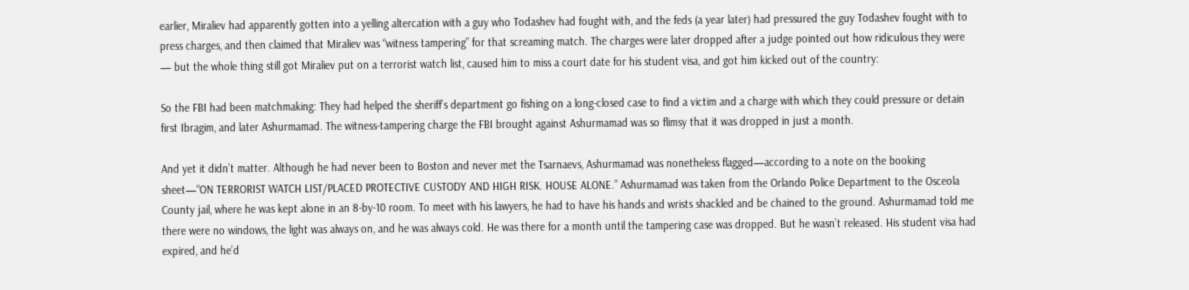earlier, Miraliev had apparently gotten into a yelling altercation with a guy who Todashev had fought with, and the feds (a year later) had pressured the guy Todashev fought with to press charges, and then claimed that Miraliev was “witness tampering” for that screaming match. The charges were later dropped after a judge pointed out how ridiculous they were — but the whole thing still got Miraliev put on a terrorist watch list, caused him to miss a court date for his student visa, and got him kicked out of the country:

So the FBI had been matchmaking: They had helped the sheriff’s department go fishing on a long-closed case to find a victim and a charge with which they could pressure or detain first Ibragim, and later Ashurmamad. The witness-tampering charge the FBI brought against Ashurmamad was so flimsy that it was dropped in just a month.

And yet it didn’t matter. Although he had never been to Boston and never met the Tsarnaevs, Ashurmamad was nonetheless flagged—according to a note on the booking sheet—“ON TERRORIST WATCH LIST/PLACED PROTECTIVE CUSTODY AND HIGH RISK. HOUSE ALONE.” Ashurmamad was taken from the Orlando Police Department to the Osceola County jail, where he was kept alone in an 8-by-10 room. To meet with his lawyers, he had to have his hands and wrists shackled and be chained to the ground. Ashurmamad told me there were no windows, the light was always on, and he was always cold. He was there for a month until the tampering case was dropped. But he wasn’t released. His student visa had expired, and he’d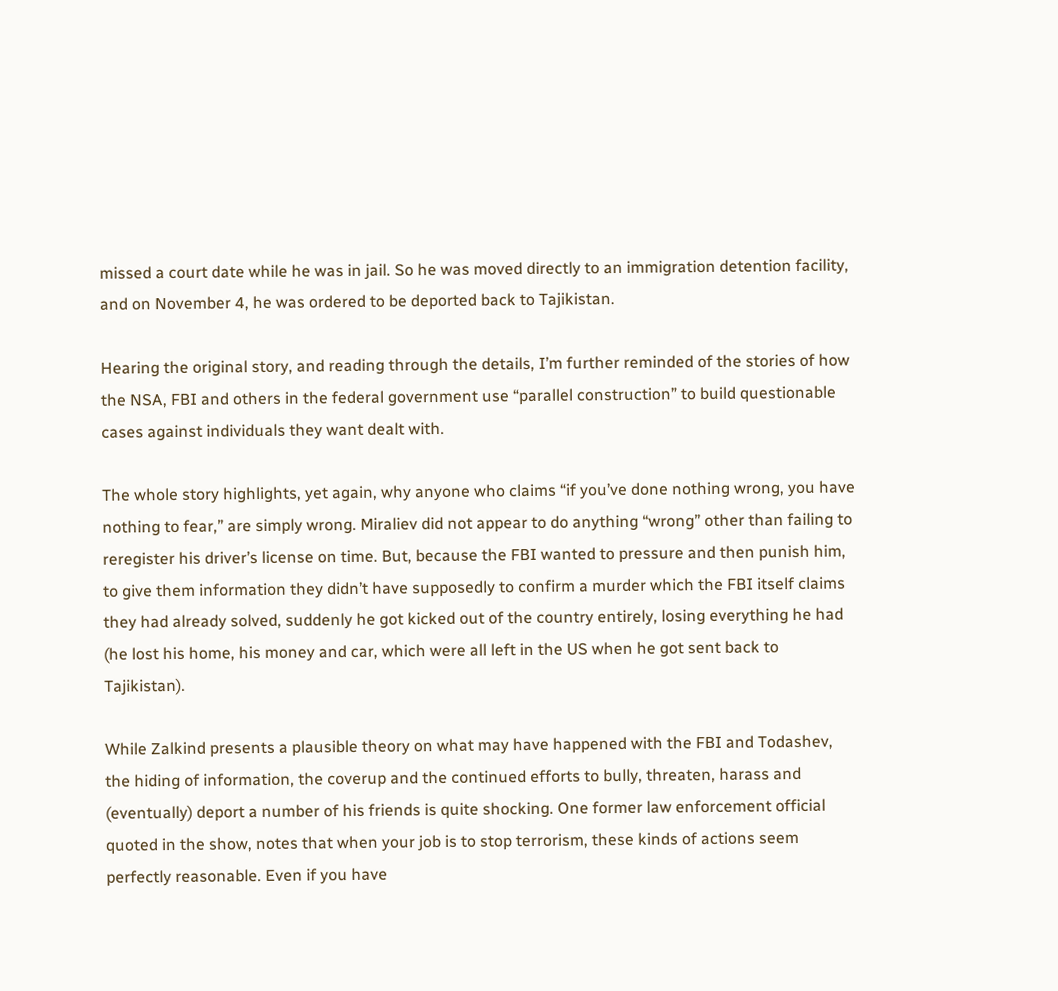missed a court date while he was in jail. So he was moved directly to an immigration detention facility, and on November 4, he was ordered to be deported back to Tajikistan.

Hearing the original story, and reading through the details, I’m further reminded of the stories of how the NSA, FBI and others in the federal government use “parallel construction” to build questionable cases against individuals they want dealt with.

The whole story highlights, yet again, why anyone who claims “if you’ve done nothing wrong, you have nothing to fear,” are simply wrong. Miraliev did not appear to do anything “wrong” other than failing to reregister his driver’s license on time. But, because the FBI wanted to pressure and then punish him, to give them information they didn’t have supposedly to confirm a murder which the FBI itself claims they had already solved, suddenly he got kicked out of the country entirely, losing everything he had (he lost his home, his money and car, which were all left in the US when he got sent back to Tajikistan).

While Zalkind presents a plausible theory on what may have happened with the FBI and Todashev, the hiding of information, the coverup and the continued efforts to bully, threaten, harass and (eventually) deport a number of his friends is quite shocking. One former law enforcement official quoted in the show, notes that when your job is to stop terrorism, these kinds of actions seem perfectly reasonable. Even if you have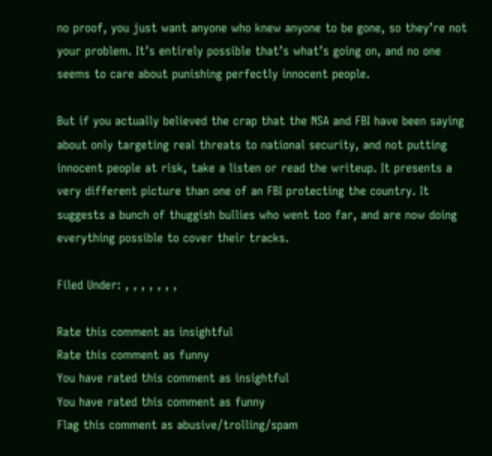no proof, you just want anyone who knew anyone to be gone, so they’re not your problem. It’s entirely possible that’s what’s going on, and no one seems to care about punishing perfectly innocent people.

But if you actually believed the crap that the NSA and FBI have been saying about only targeting real threats to national security, and not putting innocent people at risk, take a listen or read the writeup. It presents a very different picture than one of an FBI protecting the country. It suggests a bunch of thuggish bullies who went too far, and are now doing everything possible to cover their tracks.

Filed Under: , , , , , , ,

Rate this comment as insightful
Rate this comment as funny
You have rated this comment as insightful
You have rated this comment as funny
Flag this comment as abusive/trolling/spam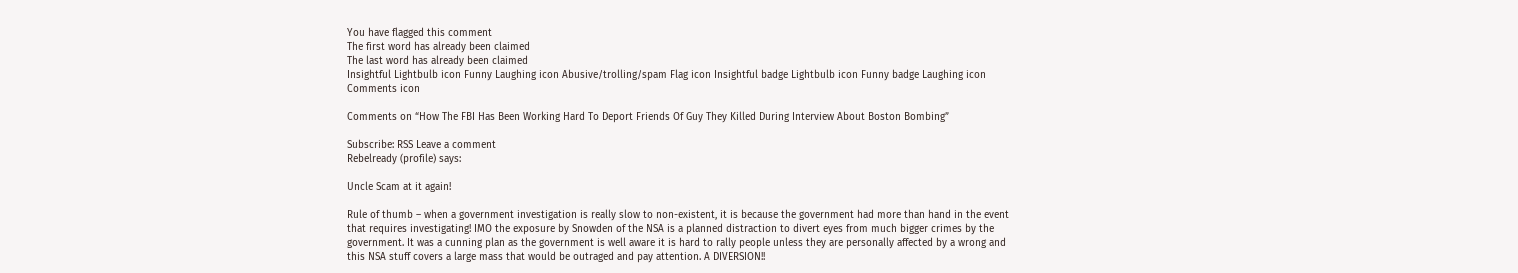You have flagged this comment
The first word has already been claimed
The last word has already been claimed
Insightful Lightbulb icon Funny Laughing icon Abusive/trolling/spam Flag icon Insightful badge Lightbulb icon Funny badge Laughing icon Comments icon

Comments on “How The FBI Has Been Working Hard To Deport Friends Of Guy They Killed During Interview About Boston Bombing”

Subscribe: RSS Leave a comment
Rebelready (profile) says:

Uncle Scam at it again!

Rule of thumb – when a government investigation is really slow to non-existent, it is because the government had more than hand in the event that requires investigating! IMO the exposure by Snowden of the NSA is a planned distraction to divert eyes from much bigger crimes by the government. It was a cunning plan as the government is well aware it is hard to rally people unless they are personally affected by a wrong and this NSA stuff covers a large mass that would be outraged and pay attention. A DIVERSION!!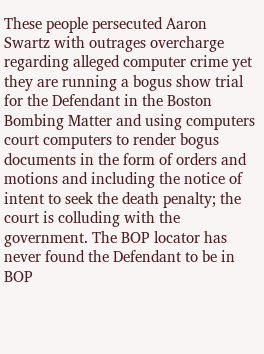These people persecuted Aaron Swartz with outrages overcharge regarding alleged computer crime yet they are running a bogus show trial for the Defendant in the Boston Bombing Matter and using computers court computers to render bogus documents in the form of orders and motions and including the notice of intent to seek the death penalty; the court is colluding with the government. The BOP locator has never found the Defendant to be in BOP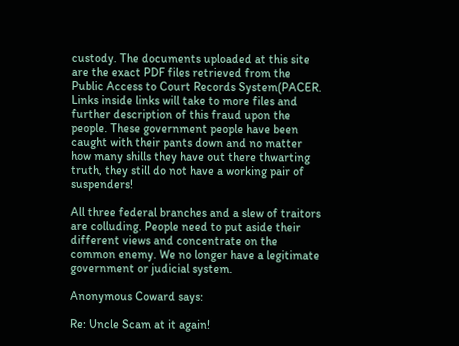custody. The documents uploaded at this site are the exact PDF files retrieved from the Public Access to Court Records System(PACER. Links inside links will take to more files and further description of this fraud upon the people. These government people have been caught with their pants down and no matter how many shills they have out there thwarting truth, they still do not have a working pair of suspenders!

All three federal branches and a slew of traitors are colluding. People need to put aside their different views and concentrate on the common enemy. We no longer have a legitimate government or judicial system.

Anonymous Coward says:

Re: Uncle Scam at it again!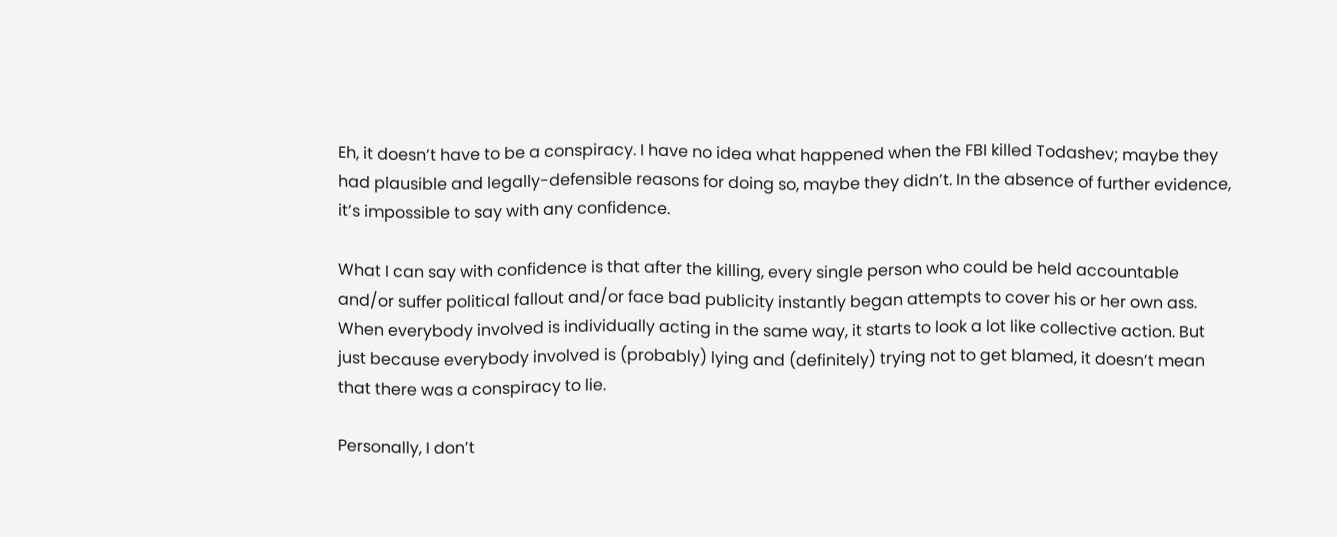Eh, it doesn’t have to be a conspiracy. I have no idea what happened when the FBI killed Todashev; maybe they had plausible and legally-defensible reasons for doing so, maybe they didn’t. In the absence of further evidence, it’s impossible to say with any confidence.

What I can say with confidence is that after the killing, every single person who could be held accountable and/or suffer political fallout and/or face bad publicity instantly began attempts to cover his or her own ass. When everybody involved is individually acting in the same way, it starts to look a lot like collective action. But just because everybody involved is (probably) lying and (definitely) trying not to get blamed, it doesn’t mean that there was a conspiracy to lie.

Personally, I don’t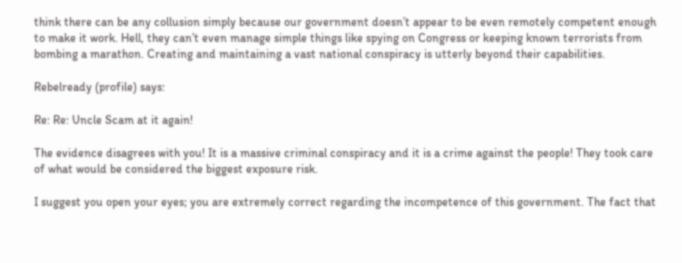think there can be any collusion simply because our government doesn’t appear to be even remotely competent enough to make it work. Hell, they can’t even manage simple things like spying on Congress or keeping known terrorists from bombing a marathon. Creating and maintaining a vast national conspiracy is utterly beyond their capabilities.

Rebelready (profile) says:

Re: Re: Uncle Scam at it again!

The evidence disagrees with you! It is a massive criminal conspiracy and it is a crime against the people! They took care of what would be considered the biggest exposure risk.

I suggest you open your eyes; you are extremely correct regarding the incompetence of this government. The fact that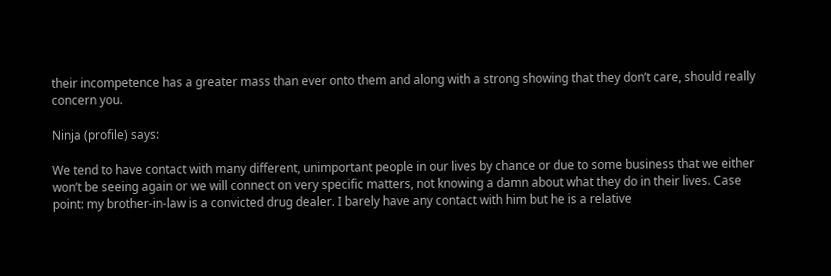their incompetence has a greater mass than ever onto them and along with a strong showing that they don’t care, should really concern you.

Ninja (profile) says:

We tend to have contact with many different, unimportant people in our lives by chance or due to some business that we either won’t be seeing again or we will connect on very specific matters, not knowing a damn about what they do in their lives. Case point: my brother-in-law is a convicted drug dealer. I barely have any contact with him but he is a relative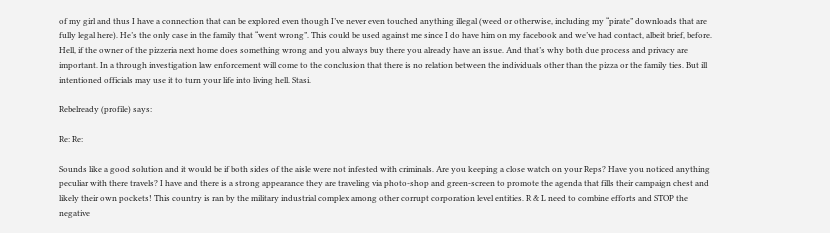of my girl and thus I have a connection that can be explored even though I’ve never even touched anything illegal (weed or otherwise, including my “pirate” downloads that are fully legal here). He’s the only case in the family that “went wrong”. This could be used against me since I do have him on my facebook and we’ve had contact, albeit brief, before. Hell, if the owner of the pizzeria next home does something wrong and you always buy there you already have an issue. And that’s why both due process and privacy are important. In a through investigation law enforcement will come to the conclusion that there is no relation between the individuals other than the pizza or the family ties. But ill intentioned officials may use it to turn your life into living hell. Stasi.

Rebelready (profile) says:

Re: Re:

Sounds like a good solution and it would be if both sides of the aisle were not infested with criminals. Are you keeping a close watch on your Reps? Have you noticed anything peculiar with there travels? I have and there is a strong appearance they are traveling via photo-shop and green-screen to promote the agenda that fills their campaign chest and likely their own pockets! This country is ran by the military industrial complex among other corrupt corporation level entities. R & L need to combine efforts and STOP the negative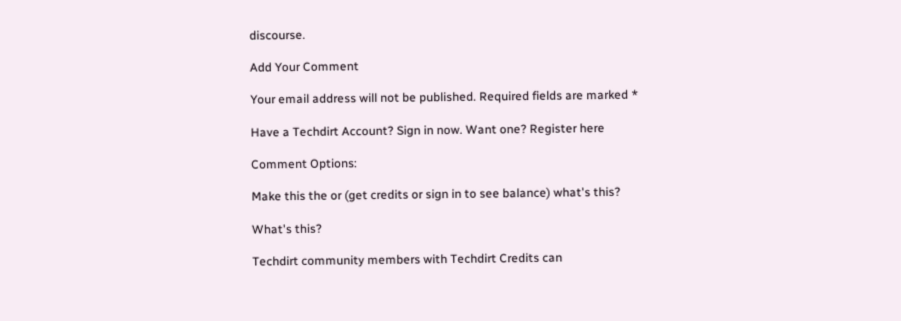discourse.

Add Your Comment

Your email address will not be published. Required fields are marked *

Have a Techdirt Account? Sign in now. Want one? Register here

Comment Options:

Make this the or (get credits or sign in to see balance) what's this?

What's this?

Techdirt community members with Techdirt Credits can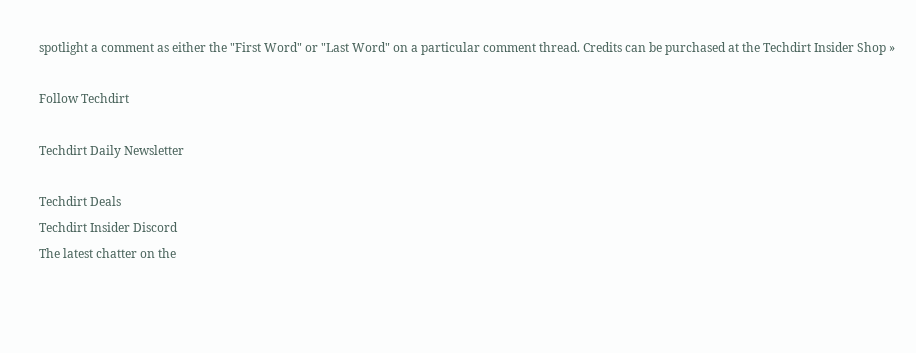spotlight a comment as either the "First Word" or "Last Word" on a particular comment thread. Credits can be purchased at the Techdirt Insider Shop »

Follow Techdirt

Techdirt Daily Newsletter

Techdirt Deals
Techdirt Insider Discord
The latest chatter on the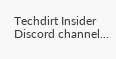Techdirt Insider Discord channel...